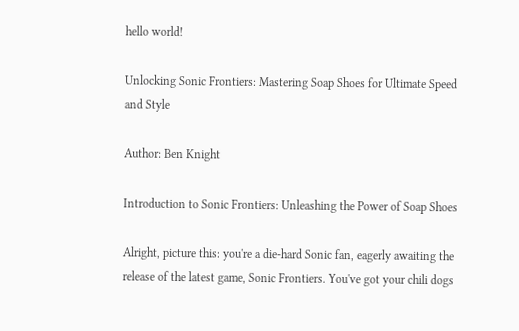hello world!

Unlocking Sonic Frontiers: Mastering Soap Shoes for Ultimate Speed and Style

Author: Ben Knight

Introduction to Sonic Frontiers: Unleashing the Power of Soap Shoes

Alright, picture this: you're a die-hard Sonic fan, eagerly awaiting the release of the latest game, Sonic Frontiers. You've got your chili dogs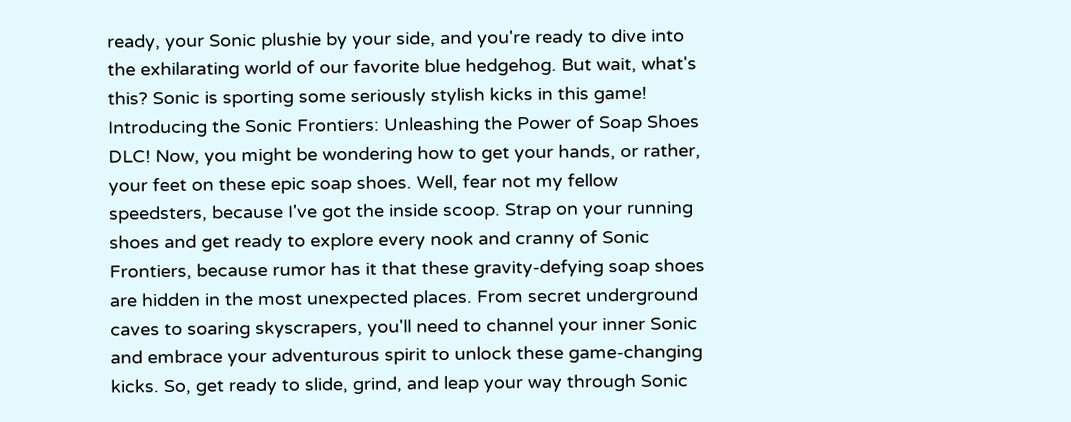ready, your Sonic plushie by your side, and you're ready to dive into the exhilarating world of our favorite blue hedgehog. But wait, what's this? Sonic is sporting some seriously stylish kicks in this game! Introducing the Sonic Frontiers: Unleashing the Power of Soap Shoes DLC! Now, you might be wondering how to get your hands, or rather, your feet on these epic soap shoes. Well, fear not my fellow speedsters, because I've got the inside scoop. Strap on your running shoes and get ready to explore every nook and cranny of Sonic Frontiers, because rumor has it that these gravity-defying soap shoes are hidden in the most unexpected places. From secret underground caves to soaring skyscrapers, you'll need to channel your inner Sonic and embrace your adventurous spirit to unlock these game-changing kicks. So, get ready to slide, grind, and leap your way through Sonic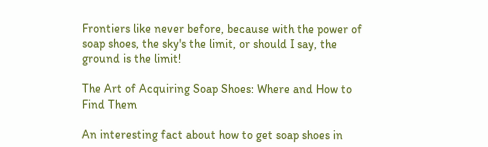Frontiers like never before, because with the power of soap shoes, the sky's the limit, or should I say, the ground is the limit!

The Art of Acquiring Soap Shoes: Where and How to Find Them

An interesting fact about how to get soap shoes in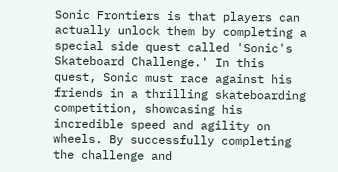Sonic Frontiers is that players can actually unlock them by completing a special side quest called 'Sonic's Skateboard Challenge.' In this quest, Sonic must race against his friends in a thrilling skateboarding competition, showcasing his incredible speed and agility on wheels. By successfully completing the challenge and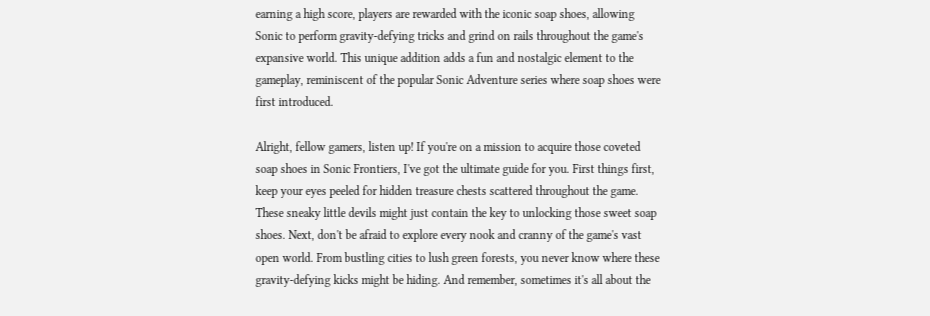earning a high score, players are rewarded with the iconic soap shoes, allowing Sonic to perform gravity-defying tricks and grind on rails throughout the game's expansive world. This unique addition adds a fun and nostalgic element to the gameplay, reminiscent of the popular Sonic Adventure series where soap shoes were first introduced.

Alright, fellow gamers, listen up! If you're on a mission to acquire those coveted soap shoes in Sonic Frontiers, I've got the ultimate guide for you. First things first, keep your eyes peeled for hidden treasure chests scattered throughout the game. These sneaky little devils might just contain the key to unlocking those sweet soap shoes. Next, don't be afraid to explore every nook and cranny of the game's vast open world. From bustling cities to lush green forests, you never know where these gravity-defying kicks might be hiding. And remember, sometimes it's all about the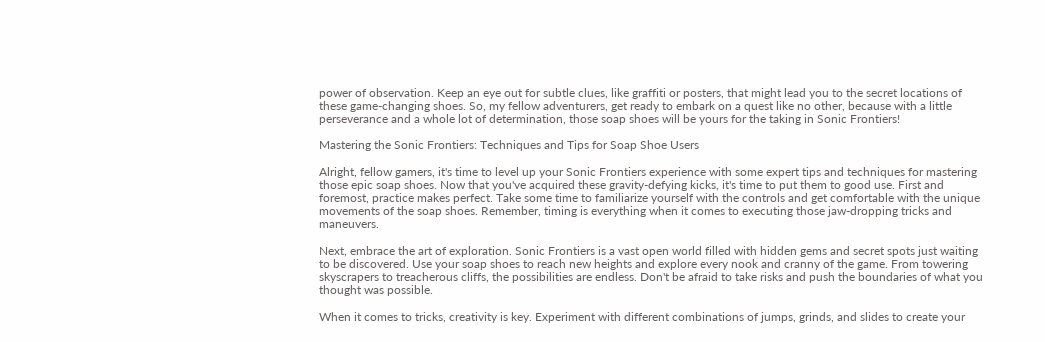power of observation. Keep an eye out for subtle clues, like graffiti or posters, that might lead you to the secret locations of these game-changing shoes. So, my fellow adventurers, get ready to embark on a quest like no other, because with a little perseverance and a whole lot of determination, those soap shoes will be yours for the taking in Sonic Frontiers!

Mastering the Sonic Frontiers: Techniques and Tips for Soap Shoe Users

Alright, fellow gamers, it's time to level up your Sonic Frontiers experience with some expert tips and techniques for mastering those epic soap shoes. Now that you've acquired these gravity-defying kicks, it's time to put them to good use. First and foremost, practice makes perfect. Take some time to familiarize yourself with the controls and get comfortable with the unique movements of the soap shoes. Remember, timing is everything when it comes to executing those jaw-dropping tricks and maneuvers.

Next, embrace the art of exploration. Sonic Frontiers is a vast open world filled with hidden gems and secret spots just waiting to be discovered. Use your soap shoes to reach new heights and explore every nook and cranny of the game. From towering skyscrapers to treacherous cliffs, the possibilities are endless. Don't be afraid to take risks and push the boundaries of what you thought was possible.

When it comes to tricks, creativity is key. Experiment with different combinations of jumps, grinds, and slides to create your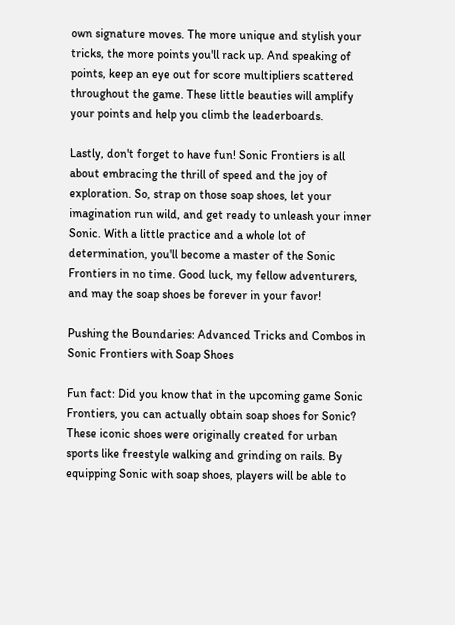own signature moves. The more unique and stylish your tricks, the more points you'll rack up. And speaking of points, keep an eye out for score multipliers scattered throughout the game. These little beauties will amplify your points and help you climb the leaderboards.

Lastly, don't forget to have fun! Sonic Frontiers is all about embracing the thrill of speed and the joy of exploration. So, strap on those soap shoes, let your imagination run wild, and get ready to unleash your inner Sonic. With a little practice and a whole lot of determination, you'll become a master of the Sonic Frontiers in no time. Good luck, my fellow adventurers, and may the soap shoes be forever in your favor!

Pushing the Boundaries: Advanced Tricks and Combos in Sonic Frontiers with Soap Shoes

Fun fact: Did you know that in the upcoming game Sonic Frontiers, you can actually obtain soap shoes for Sonic? These iconic shoes were originally created for urban sports like freestyle walking and grinding on rails. By equipping Sonic with soap shoes, players will be able to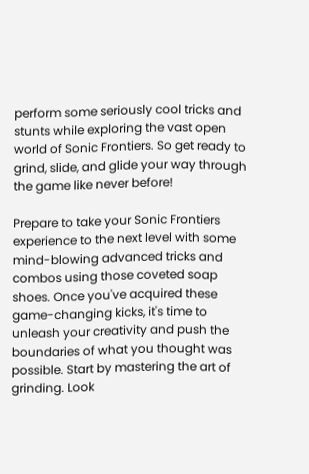perform some seriously cool tricks and stunts while exploring the vast open world of Sonic Frontiers. So get ready to grind, slide, and glide your way through the game like never before!

Prepare to take your Sonic Frontiers experience to the next level with some mind-blowing advanced tricks and combos using those coveted soap shoes. Once you've acquired these game-changing kicks, it's time to unleash your creativity and push the boundaries of what you thought was possible. Start by mastering the art of grinding. Look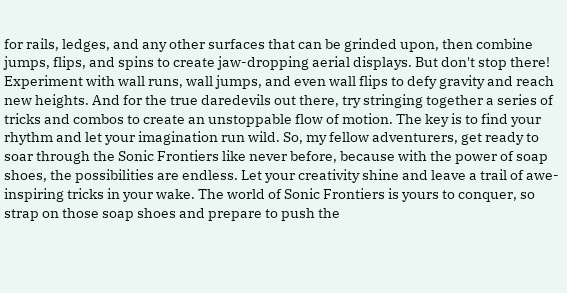for rails, ledges, and any other surfaces that can be grinded upon, then combine jumps, flips, and spins to create jaw-dropping aerial displays. But don't stop there! Experiment with wall runs, wall jumps, and even wall flips to defy gravity and reach new heights. And for the true daredevils out there, try stringing together a series of tricks and combos to create an unstoppable flow of motion. The key is to find your rhythm and let your imagination run wild. So, my fellow adventurers, get ready to soar through the Sonic Frontiers like never before, because with the power of soap shoes, the possibilities are endless. Let your creativity shine and leave a trail of awe-inspiring tricks in your wake. The world of Sonic Frontiers is yours to conquer, so strap on those soap shoes and prepare to push the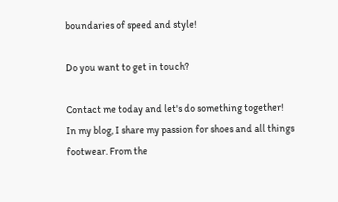boundaries of speed and style!

Do you want to get in touch?

Contact me today and let's do something together!
In my blog, I share my passion for shoes and all things footwear. From the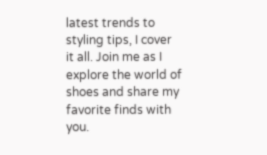latest trends to styling tips, I cover it all. Join me as I explore the world of shoes and share my favorite finds with you.